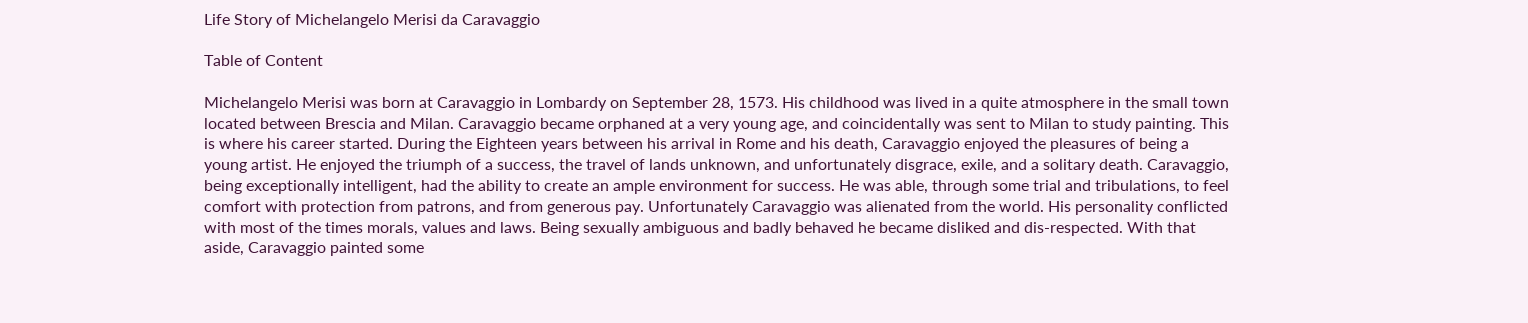Life Story of Michelangelo Merisi da Caravaggio

Table of Content

Michelangelo Merisi was born at Caravaggio in Lombardy on September 28, 1573. His childhood was lived in a quite atmosphere in the small town located between Brescia and Milan. Caravaggio became orphaned at a very young age, and coincidentally was sent to Milan to study painting. This is where his career started. During the Eighteen years between his arrival in Rome and his death, Caravaggio enjoyed the pleasures of being a young artist. He enjoyed the triumph of a success, the travel of lands unknown, and unfortunately disgrace, exile, and a solitary death. Caravaggio, being exceptionally intelligent, had the ability to create an ample environment for success. He was able, through some trial and tribulations, to feel comfort with protection from patrons, and from generous pay. Unfortunately Caravaggio was alienated from the world. His personality conflicted with most of the times morals, values and laws. Being sexually ambiguous and badly behaved he became disliked and dis-respected. With that aside, Caravaggio painted some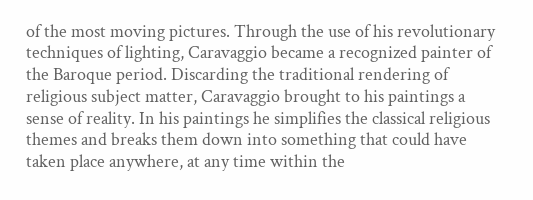of the most moving pictures. Through the use of his revolutionary techniques of lighting, Caravaggio became a recognized painter of the Baroque period. Discarding the traditional rendering of religious subject matter, Caravaggio brought to his paintings a sense of reality. In his paintings he simplifies the classical religious themes and breaks them down into something that could have taken place anywhere, at any time within the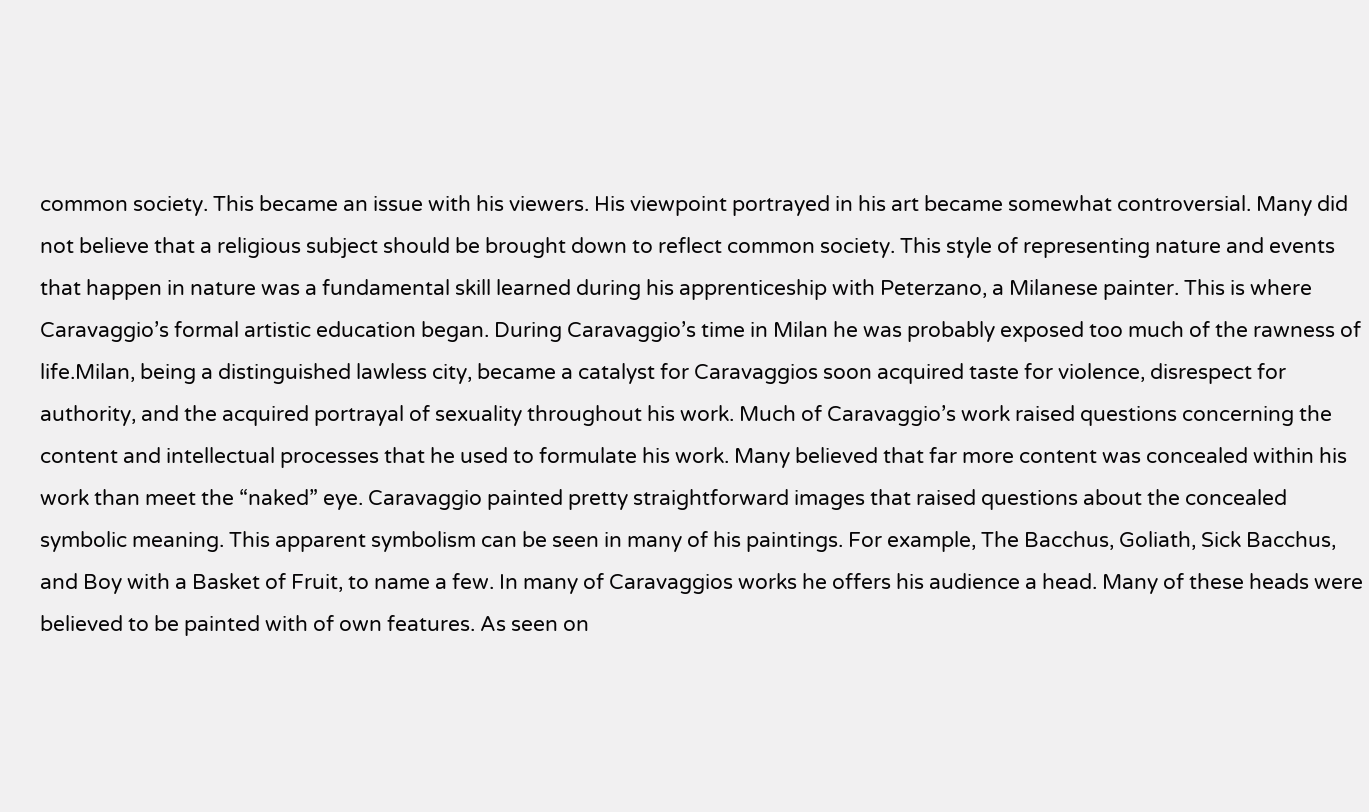common society. This became an issue with his viewers. His viewpoint portrayed in his art became somewhat controversial. Many did not believe that a religious subject should be brought down to reflect common society. This style of representing nature and events that happen in nature was a fundamental skill learned during his apprenticeship with Peterzano, a Milanese painter. This is where Caravaggio’s formal artistic education began. During Caravaggio’s time in Milan he was probably exposed too much of the rawness of life.Milan, being a distinguished lawless city, became a catalyst for Caravaggios soon acquired taste for violence, disrespect for authority, and the acquired portrayal of sexuality throughout his work. Much of Caravaggio’s work raised questions concerning the content and intellectual processes that he used to formulate his work. Many believed that far more content was concealed within his work than meet the “naked” eye. Caravaggio painted pretty straightforward images that raised questions about the concealed symbolic meaning. This apparent symbolism can be seen in many of his paintings. For example, The Bacchus, Goliath, Sick Bacchus, and Boy with a Basket of Fruit, to name a few. In many of Caravaggios works he offers his audience a head. Many of these heads were believed to be painted with of own features. As seen on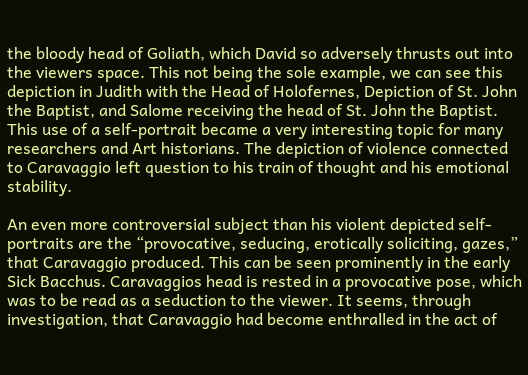the bloody head of Goliath, which David so adversely thrusts out into the viewers space. This not being the sole example, we can see this depiction in Judith with the Head of Holofernes, Depiction of St. John the Baptist, and Salome receiving the head of St. John the Baptist. This use of a self-portrait became a very interesting topic for many researchers and Art historians. The depiction of violence connected to Caravaggio left question to his train of thought and his emotional stability.

An even more controversial subject than his violent depicted self-portraits are the “provocative, seducing, erotically soliciting, gazes,” that Caravaggio produced. This can be seen prominently in the early Sick Bacchus. Caravaggios head is rested in a provocative pose, which was to be read as a seduction to the viewer. It seems, through investigation, that Caravaggio had become enthralled in the act of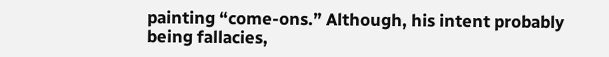painting “come-ons.” Although, his intent probably being fallacies,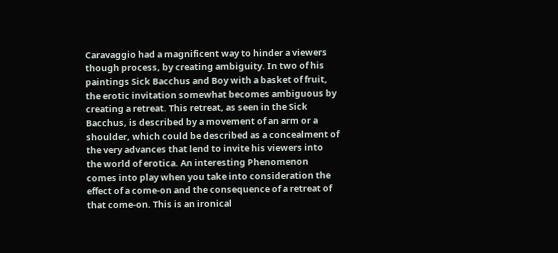Caravaggio had a magnificent way to hinder a viewers though process, by creating ambiguity. In two of his paintings Sick Bacchus and Boy with a basket of fruit, the erotic invitation somewhat becomes ambiguous by creating a retreat. This retreat, as seen in the Sick Bacchus, is described by a movement of an arm or a shoulder, which could be described as a concealment of the very advances that lend to invite his viewers into the world of erotica. An interesting Phenomenon comes into play when you take into consideration the effect of a come-on and the consequence of a retreat of that come-on. This is an ironical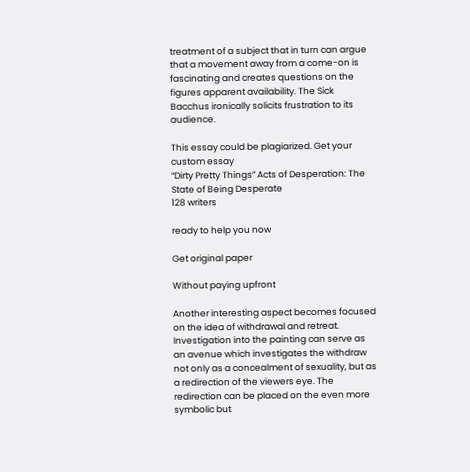treatment of a subject that in turn can argue that a movement away from a come-on is fascinating and creates questions on the figures apparent availability. The Sick Bacchus ironically solicits frustration to its audience.

This essay could be plagiarized. Get your custom essay
“Dirty Pretty Things” Acts of Desperation: The State of Being Desperate
128 writers

ready to help you now

Get original paper

Without paying upfront

Another interesting aspect becomes focused on the idea of withdrawal and retreat. Investigation into the painting can serve as an avenue which investigates the withdraw not only as a concealment of sexuality, but as a redirection of the viewers eye. The redirection can be placed on the even more symbolic but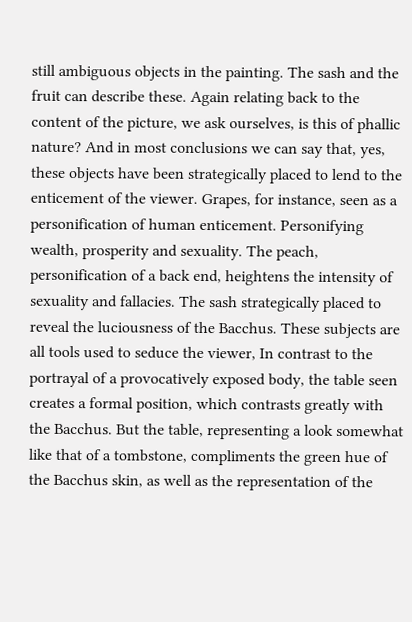still ambiguous objects in the painting. The sash and the fruit can describe these. Again relating back to the content of the picture, we ask ourselves, is this of phallic nature? And in most conclusions we can say that, yes, these objects have been strategically placed to lend to the enticement of the viewer. Grapes, for instance, seen as a personification of human enticement. Personifying wealth, prosperity and sexuality. The peach, personification of a back end, heightens the intensity of sexuality and fallacies. The sash strategically placed to reveal the luciousness of the Bacchus. These subjects are all tools used to seduce the viewer, In contrast to the portrayal of a provocatively exposed body, the table seen creates a formal position, which contrasts greatly with the Bacchus. But the table, representing a look somewhat like that of a tombstone, compliments the green hue of the Bacchus skin, as well as the representation of the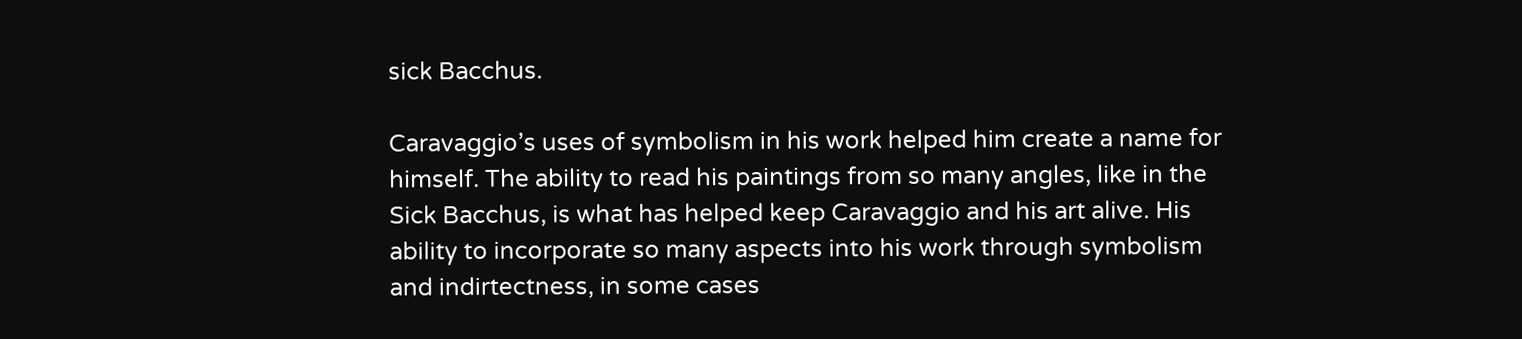sick Bacchus.

Caravaggio’s uses of symbolism in his work helped him create a name for himself. The ability to read his paintings from so many angles, like in the Sick Bacchus, is what has helped keep Caravaggio and his art alive. His ability to incorporate so many aspects into his work through symbolism and indirtectness, in some cases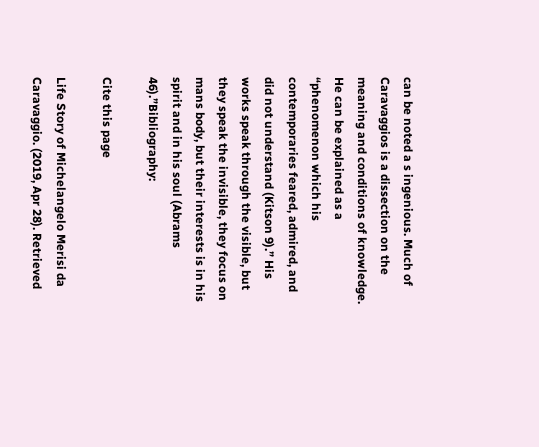can be noted a s ingenious. Much of Caravaggios is a dissection on the meaning and conditions of knowledge. He can be explained as a “phenomenon which his contemporaries feared, admired, and did not understand (Kitson 9).” His works speak through the visible, but they speak the invisible, they focus on mans body, but their interests is in his spirit and in his soul (Abrams 46).”Bibliography:

Cite this page

Life Story of Michelangelo Merisi da Caravaggio. (2019, Apr 28). Retrieved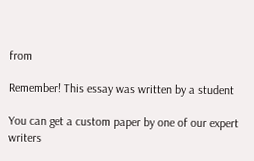from

Remember! This essay was written by a student

You can get a custom paper by one of our expert writers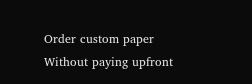Order custom paper Without paying upfront